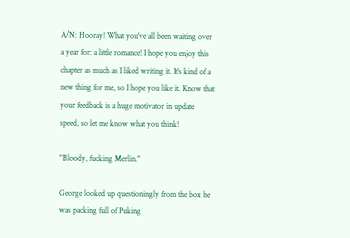A/N: Hooray! What you've all been waiting over a year for: a little romance! I hope you enjoy this chapter as much as I liked writing it. It's kind of a new thing for me, so I hope you like it. Know that your feedback is a huge motivator in update speed, so let me know what you think!

"Bloody, fucking Merlin."

George looked up questioningly from the box he was packing full of Puking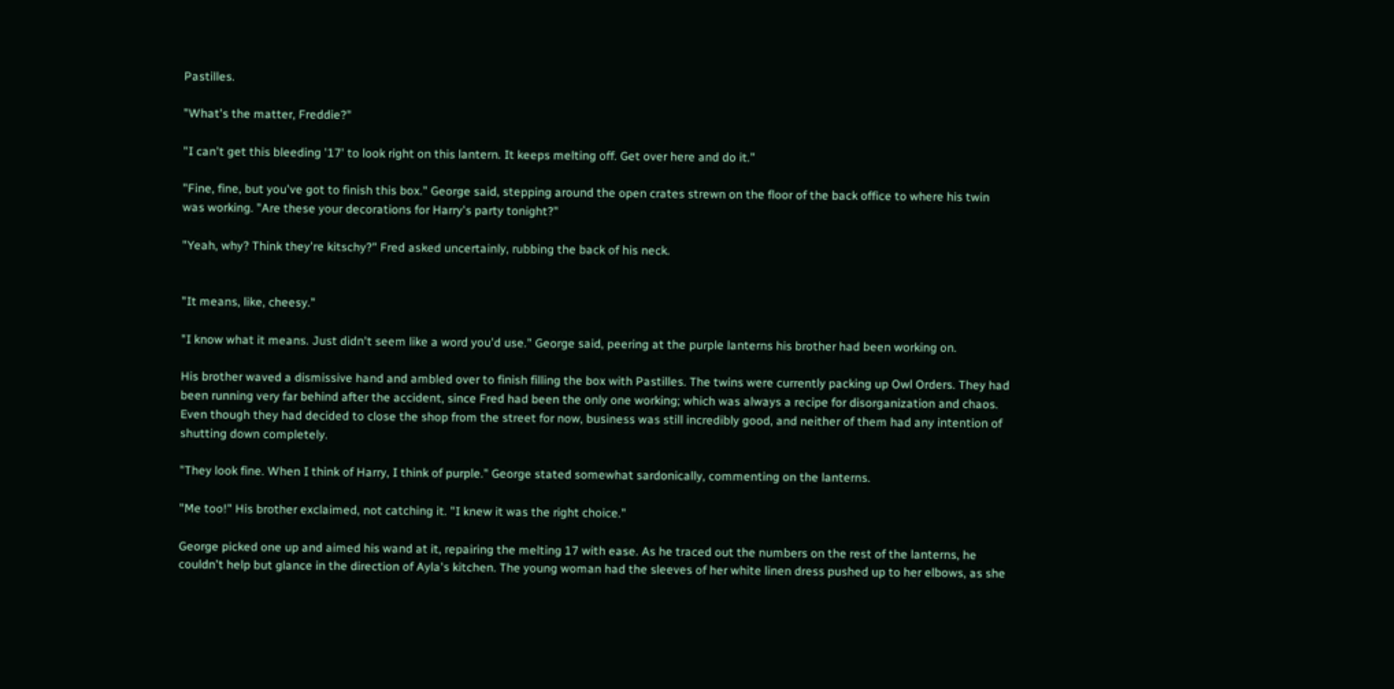Pastilles.

"What's the matter, Freddie?"

"I can't get this bleeding '17' to look right on this lantern. It keeps melting off. Get over here and do it."

"Fine, fine, but you've got to finish this box." George said, stepping around the open crates strewn on the floor of the back office to where his twin was working. "Are these your decorations for Harry's party tonight?"

"Yeah, why? Think they're kitschy?" Fred asked uncertainly, rubbing the back of his neck.


"It means, like, cheesy."

"I know what it means. Just didn't seem like a word you'd use." George said, peering at the purple lanterns his brother had been working on.

His brother waved a dismissive hand and ambled over to finish filling the box with Pastilles. The twins were currently packing up Owl Orders. They had been running very far behind after the accident, since Fred had been the only one working; which was always a recipe for disorganization and chaos. Even though they had decided to close the shop from the street for now, business was still incredibly good, and neither of them had any intention of shutting down completely.

"They look fine. When I think of Harry, I think of purple." George stated somewhat sardonically, commenting on the lanterns.

"Me too!" His brother exclaimed, not catching it. "I knew it was the right choice."

George picked one up and aimed his wand at it, repairing the melting 17 with ease. As he traced out the numbers on the rest of the lanterns, he couldn't help but glance in the direction of Ayla's kitchen. The young woman had the sleeves of her white linen dress pushed up to her elbows, as she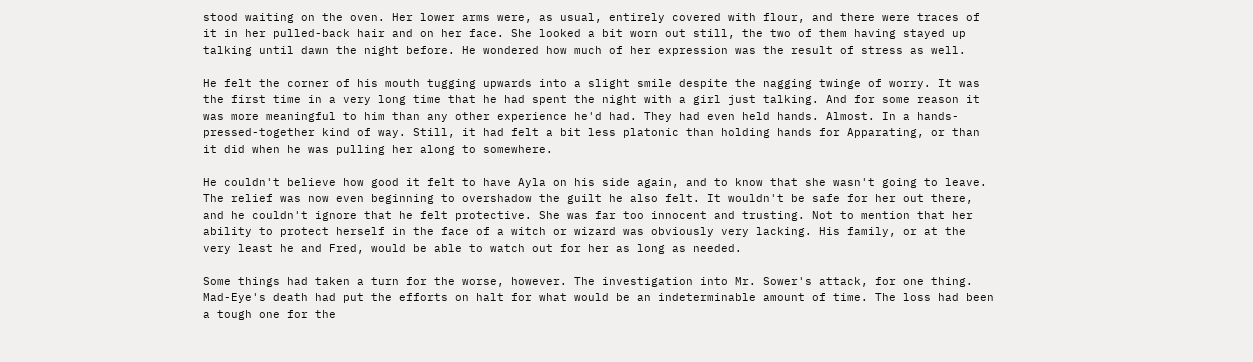stood waiting on the oven. Her lower arms were, as usual, entirely covered with flour, and there were traces of it in her pulled-back hair and on her face. She looked a bit worn out still, the two of them having stayed up talking until dawn the night before. He wondered how much of her expression was the result of stress as well.

He felt the corner of his mouth tugging upwards into a slight smile despite the nagging twinge of worry. It was the first time in a very long time that he had spent the night with a girl just talking. And for some reason it was more meaningful to him than any other experience he'd had. They had even held hands. Almost. In a hands-pressed-together kind of way. Still, it had felt a bit less platonic than holding hands for Apparating, or than it did when he was pulling her along to somewhere.

He couldn't believe how good it felt to have Ayla on his side again, and to know that she wasn't going to leave. The relief was now even beginning to overshadow the guilt he also felt. It wouldn't be safe for her out there, and he couldn't ignore that he felt protective. She was far too innocent and trusting. Not to mention that her ability to protect herself in the face of a witch or wizard was obviously very lacking. His family, or at the very least he and Fred, would be able to watch out for her as long as needed.

Some things had taken a turn for the worse, however. The investigation into Mr. Sower's attack, for one thing. Mad-Eye's death had put the efforts on halt for what would be an indeterminable amount of time. The loss had been a tough one for the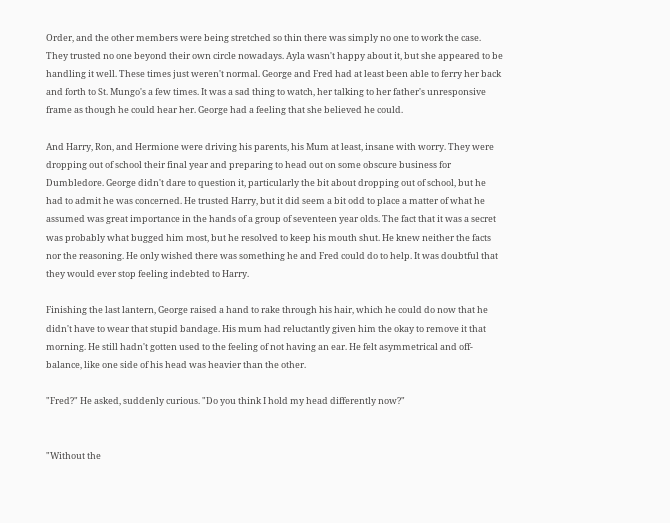Order, and the other members were being stretched so thin there was simply no one to work the case. They trusted no one beyond their own circle nowadays. Ayla wasn't happy about it, but she appeared to be handling it well. These times just weren't normal. George and Fred had at least been able to ferry her back and forth to St. Mungo's a few times. It was a sad thing to watch, her talking to her father's unresponsive frame as though he could hear her. George had a feeling that she believed he could.

And Harry, Ron, and Hermione were driving his parents, his Mum at least, insane with worry. They were dropping out of school their final year and preparing to head out on some obscure business for Dumbledore. George didn't dare to question it, particularly the bit about dropping out of school, but he had to admit he was concerned. He trusted Harry, but it did seem a bit odd to place a matter of what he assumed was great importance in the hands of a group of seventeen year olds. The fact that it was a secret was probably what bugged him most, but he resolved to keep his mouth shut. He knew neither the facts nor the reasoning. He only wished there was something he and Fred could do to help. It was doubtful that they would ever stop feeling indebted to Harry.

Finishing the last lantern, George raised a hand to rake through his hair, which he could do now that he didn't have to wear that stupid bandage. His mum had reluctantly given him the okay to remove it that morning. He still hadn't gotten used to the feeling of not having an ear. He felt asymmetrical and off-balance, like one side of his head was heavier than the other.

"Fred?" He asked, suddenly curious. "Do you think I hold my head differently now?"


"Without the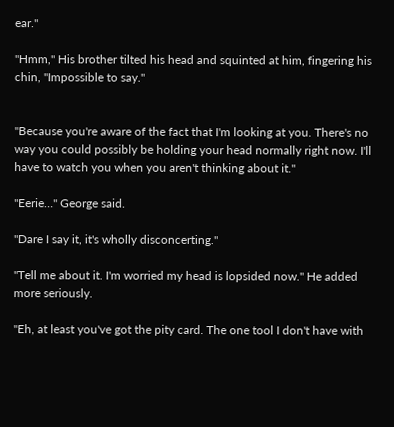ear."

"Hmm," His brother tilted his head and squinted at him, fingering his chin, "Impossible to say."


"Because you're aware of the fact that I'm looking at you. There's no way you could possibly be holding your head normally right now. I'll have to watch you when you aren't thinking about it."

"Eerie…" George said.

"Dare I say it, it's wholly disconcerting."

"Tell me about it. I'm worried my head is lopsided now." He added more seriously.

"Eh, at least you've got the pity card. The one tool I don't have with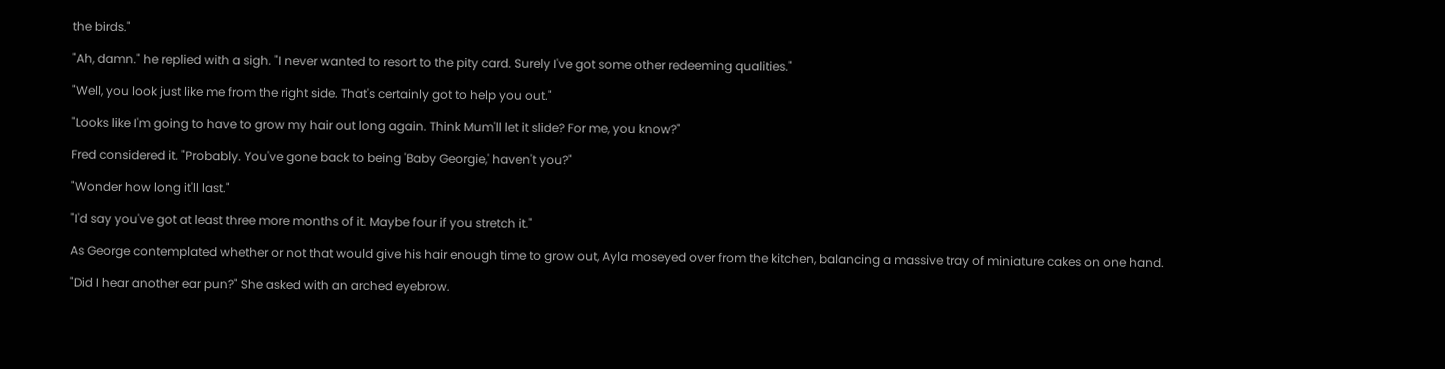the birds."

"Ah, damn." he replied with a sigh. "I never wanted to resort to the pity card. Surely I've got some other redeeming qualities."

"Well, you look just like me from the right side. That's certainly got to help you out."

"Looks like I'm going to have to grow my hair out long again. Think Mum'll let it slide? For me, you know?"

Fred considered it. "Probably. You've gone back to being 'Baby Georgie,' haven't you?"

"Wonder how long it'll last."

"I'd say you've got at least three more months of it. Maybe four if you stretch it."

As George contemplated whether or not that would give his hair enough time to grow out, Ayla moseyed over from the kitchen, balancing a massive tray of miniature cakes on one hand.

"Did I hear another ear pun?" She asked with an arched eyebrow.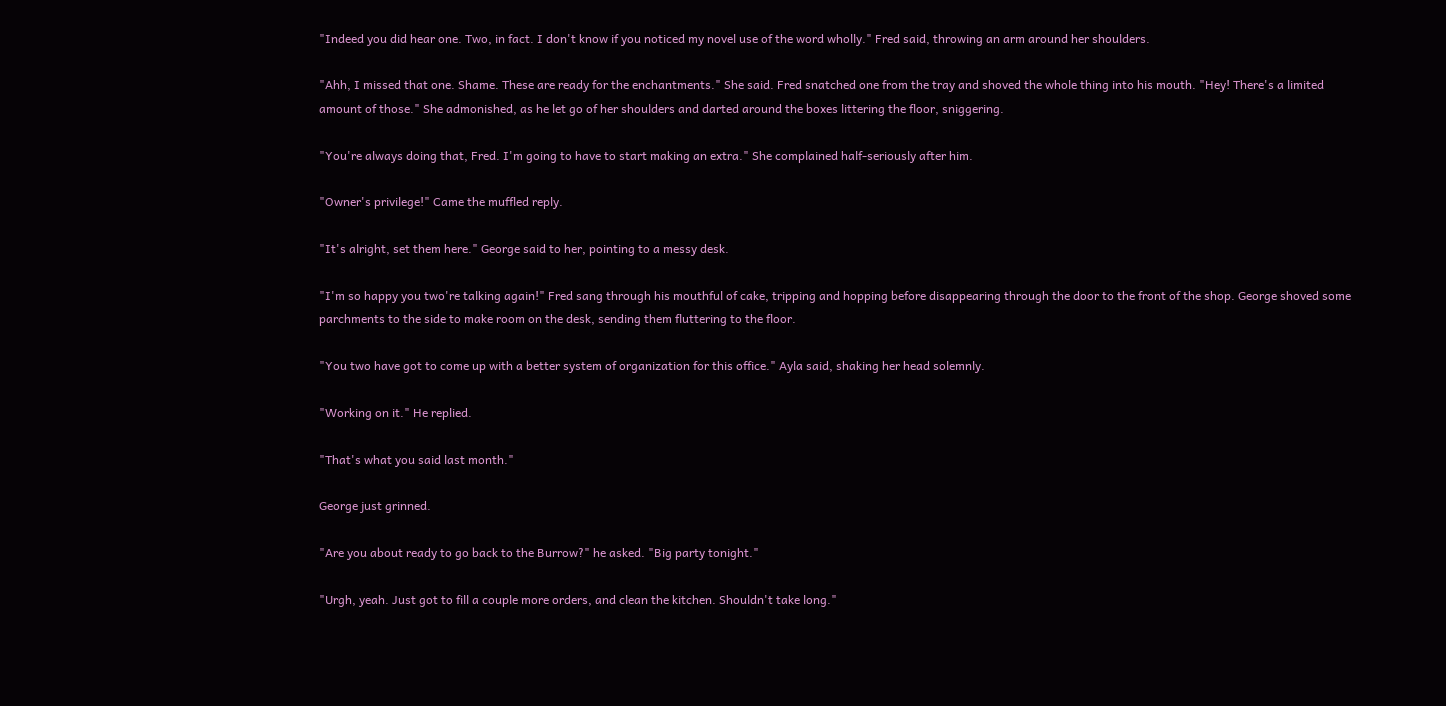"Indeed you did hear one. Two, in fact. I don't know if you noticed my novel use of the word wholly." Fred said, throwing an arm around her shoulders.

"Ahh, I missed that one. Shame. These are ready for the enchantments." She said. Fred snatched one from the tray and shoved the whole thing into his mouth. "Hey! There's a limited amount of those." She admonished, as he let go of her shoulders and darted around the boxes littering the floor, sniggering.

"You're always doing that, Fred. I'm going to have to start making an extra." She complained half-seriously after him.

"Owner's privilege!" Came the muffled reply.

"It's alright, set them here." George said to her, pointing to a messy desk.

"I'm so happy you two're talking again!" Fred sang through his mouthful of cake, tripping and hopping before disappearing through the door to the front of the shop. George shoved some parchments to the side to make room on the desk, sending them fluttering to the floor.

"You two have got to come up with a better system of organization for this office." Ayla said, shaking her head solemnly.

"Working on it." He replied.

"That's what you said last month."

George just grinned.

"Are you about ready to go back to the Burrow?" he asked. "Big party tonight."

"Urgh, yeah. Just got to fill a couple more orders, and clean the kitchen. Shouldn't take long."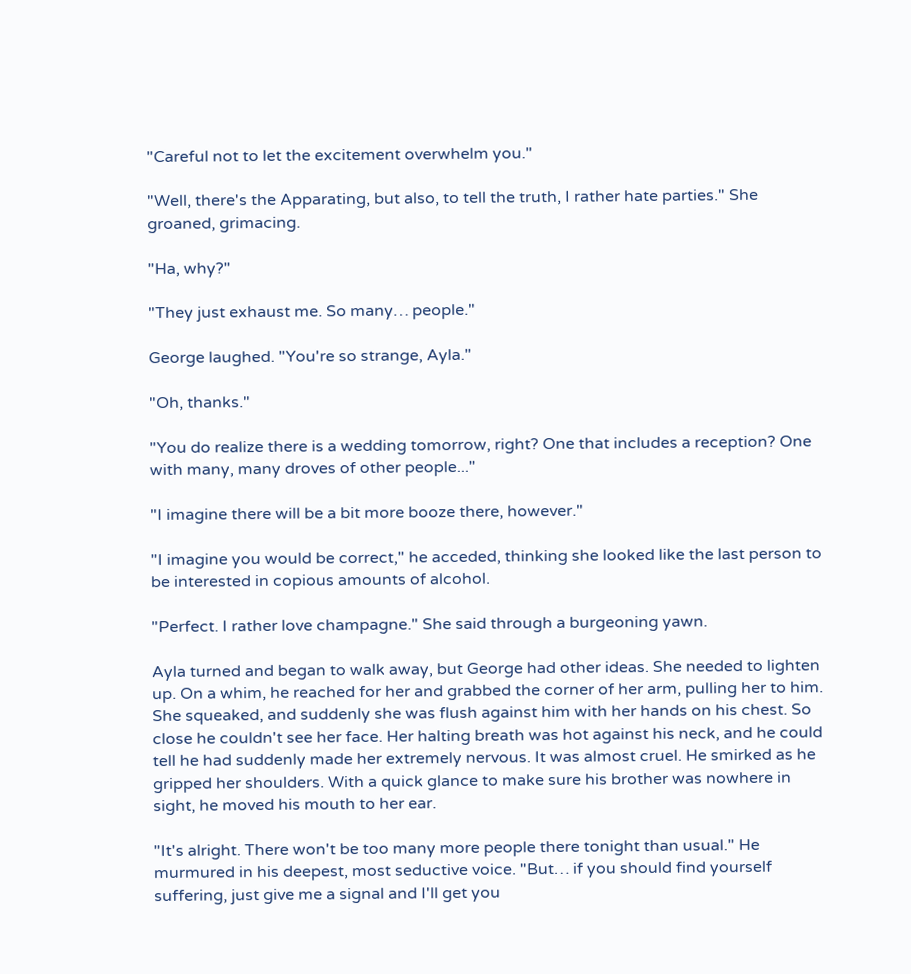"Careful not to let the excitement overwhelm you."

"Well, there's the Apparating, but also, to tell the truth, I rather hate parties." She groaned, grimacing.

"Ha, why?"

"They just exhaust me. So many… people."

George laughed. "You're so strange, Ayla."

"Oh, thanks."

"You do realize there is a wedding tomorrow, right? One that includes a reception? One with many, many droves of other people..."

"I imagine there will be a bit more booze there, however."

"I imagine you would be correct," he acceded, thinking she looked like the last person to be interested in copious amounts of alcohol.

"Perfect. I rather love champagne." She said through a burgeoning yawn.

Ayla turned and began to walk away, but George had other ideas. She needed to lighten up. On a whim, he reached for her and grabbed the corner of her arm, pulling her to him. She squeaked, and suddenly she was flush against him with her hands on his chest. So close he couldn't see her face. Her halting breath was hot against his neck, and he could tell he had suddenly made her extremely nervous. It was almost cruel. He smirked as he gripped her shoulders. With a quick glance to make sure his brother was nowhere in sight, he moved his mouth to her ear.

"It's alright. There won't be too many more people there tonight than usual." He murmured in his deepest, most seductive voice. "But… if you should find yourself suffering, just give me a signal and I'll get you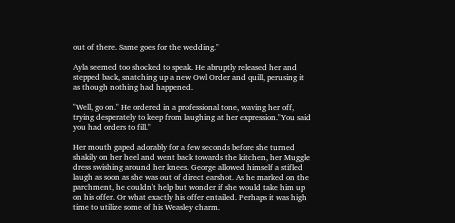out of there. Same goes for the wedding."

Ayla seemed too shocked to speak. He abruptly released her and stepped back, snatching up a new Owl Order and quill, perusing it as though nothing had happened.

"Well, go on." He ordered in a professional tone, waving her off, trying desperately to keep from laughing at her expression."You said you had orders to fill."

Her mouth gaped adorably for a few seconds before she turned shakily on her heel and went back towards the kitchen, her Muggle dress swishing around her knees. George allowed himself a stifled laugh as soon as she was out of direct earshot. As he marked on the parchment, he couldn't help but wonder if she would take him up on his offer. Or what exactly his offer entailed. Perhaps it was high time to utilize some of his Weasley charm.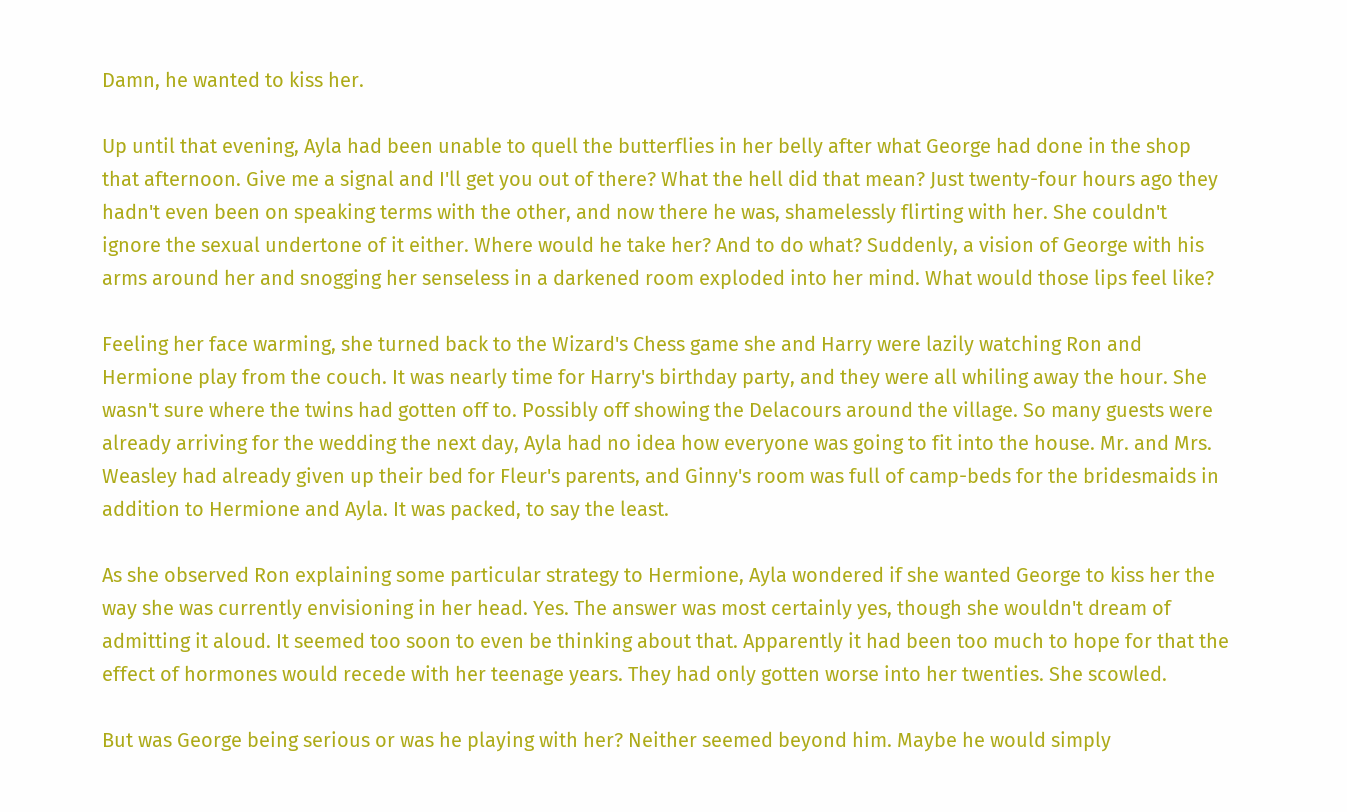Damn, he wanted to kiss her.

Up until that evening, Ayla had been unable to quell the butterflies in her belly after what George had done in the shop that afternoon. Give me a signal and I'll get you out of there? What the hell did that mean? Just twenty-four hours ago they hadn't even been on speaking terms with the other, and now there he was, shamelessly flirting with her. She couldn't ignore the sexual undertone of it either. Where would he take her? And to do what? Suddenly, a vision of George with his arms around her and snogging her senseless in a darkened room exploded into her mind. What would those lips feel like?

Feeling her face warming, she turned back to the Wizard's Chess game she and Harry were lazily watching Ron and Hermione play from the couch. It was nearly time for Harry's birthday party, and they were all whiling away the hour. She wasn't sure where the twins had gotten off to. Possibly off showing the Delacours around the village. So many guests were already arriving for the wedding the next day, Ayla had no idea how everyone was going to fit into the house. Mr. and Mrs. Weasley had already given up their bed for Fleur's parents, and Ginny's room was full of camp-beds for the bridesmaids in addition to Hermione and Ayla. It was packed, to say the least.

As she observed Ron explaining some particular strategy to Hermione, Ayla wondered if she wanted George to kiss her the way she was currently envisioning in her head. Yes. The answer was most certainly yes, though she wouldn't dream of admitting it aloud. It seemed too soon to even be thinking about that. Apparently it had been too much to hope for that the effect of hormones would recede with her teenage years. They had only gotten worse into her twenties. She scowled.

But was George being serious or was he playing with her? Neither seemed beyond him. Maybe he would simply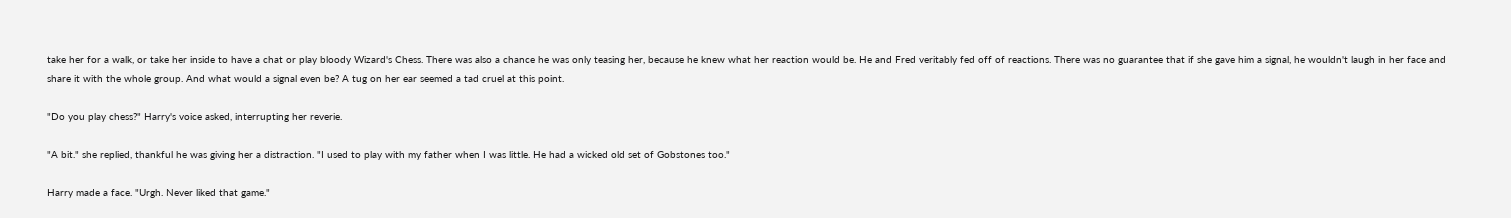take her for a walk, or take her inside to have a chat or play bloody Wizard's Chess. There was also a chance he was only teasing her, because he knew what her reaction would be. He and Fred veritably fed off of reactions. There was no guarantee that if she gave him a signal, he wouldn't laugh in her face and share it with the whole group. And what would a signal even be? A tug on her ear seemed a tad cruel at this point.

"Do you play chess?" Harry's voice asked, interrupting her reverie.

"A bit." she replied, thankful he was giving her a distraction. "I used to play with my father when I was little. He had a wicked old set of Gobstones too."

Harry made a face. "Urgh. Never liked that game."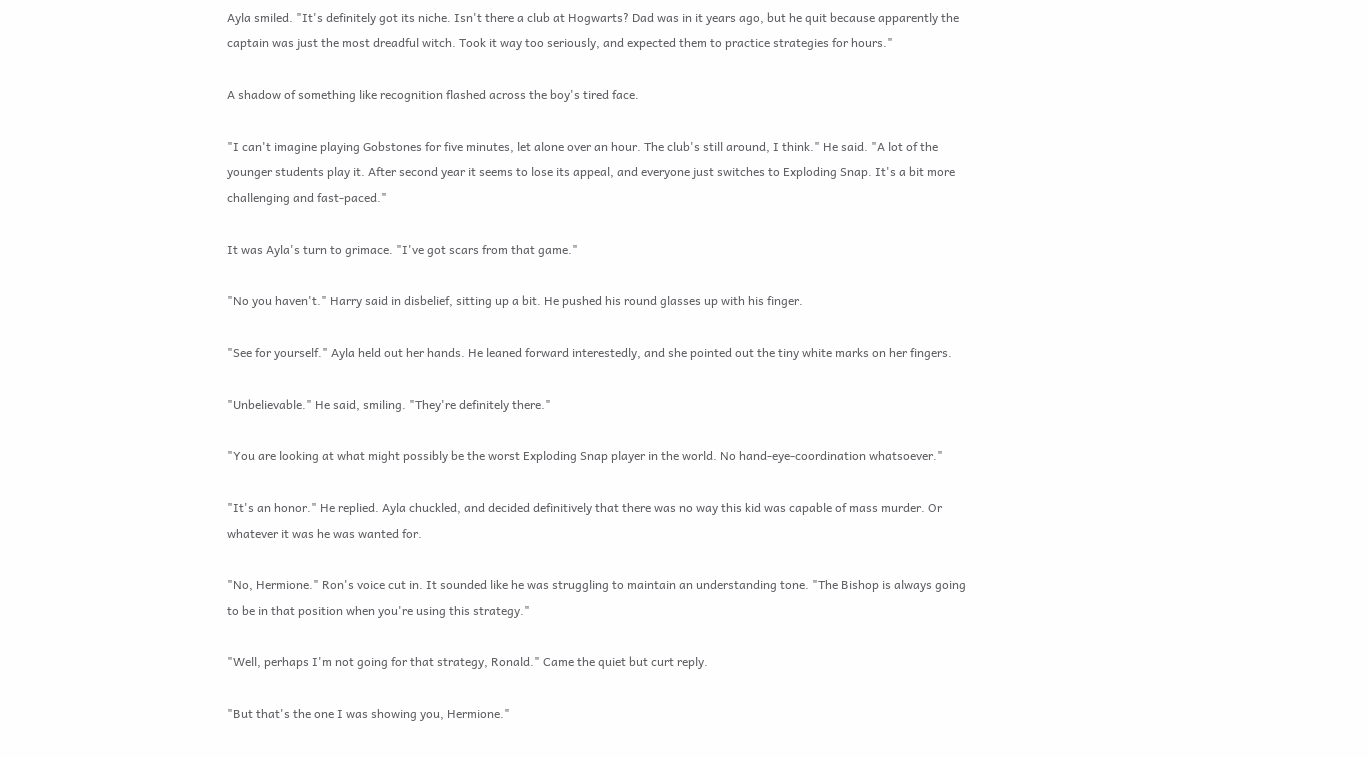Ayla smiled. "It's definitely got its niche. Isn't there a club at Hogwarts? Dad was in it years ago, but he quit because apparently the captain was just the most dreadful witch. Took it way too seriously, and expected them to practice strategies for hours."

A shadow of something like recognition flashed across the boy's tired face.

"I can't imagine playing Gobstones for five minutes, let alone over an hour. The club's still around, I think." He said. "A lot of the younger students play it. After second year it seems to lose its appeal, and everyone just switches to Exploding Snap. It's a bit more challenging and fast-paced."

It was Ayla's turn to grimace. "I've got scars from that game."

"No you haven't." Harry said in disbelief, sitting up a bit. He pushed his round glasses up with his finger.

"See for yourself." Ayla held out her hands. He leaned forward interestedly, and she pointed out the tiny white marks on her fingers.

"Unbelievable." He said, smiling. "They're definitely there."

"You are looking at what might possibly be the worst Exploding Snap player in the world. No hand-eye-coordination whatsoever."

"It's an honor." He replied. Ayla chuckled, and decided definitively that there was no way this kid was capable of mass murder. Or whatever it was he was wanted for.

"No, Hermione." Ron's voice cut in. It sounded like he was struggling to maintain an understanding tone. "The Bishop is always going to be in that position when you're using this strategy."

"Well, perhaps I'm not going for that strategy, Ronald." Came the quiet but curt reply.

"But that's the one I was showing you, Hermione."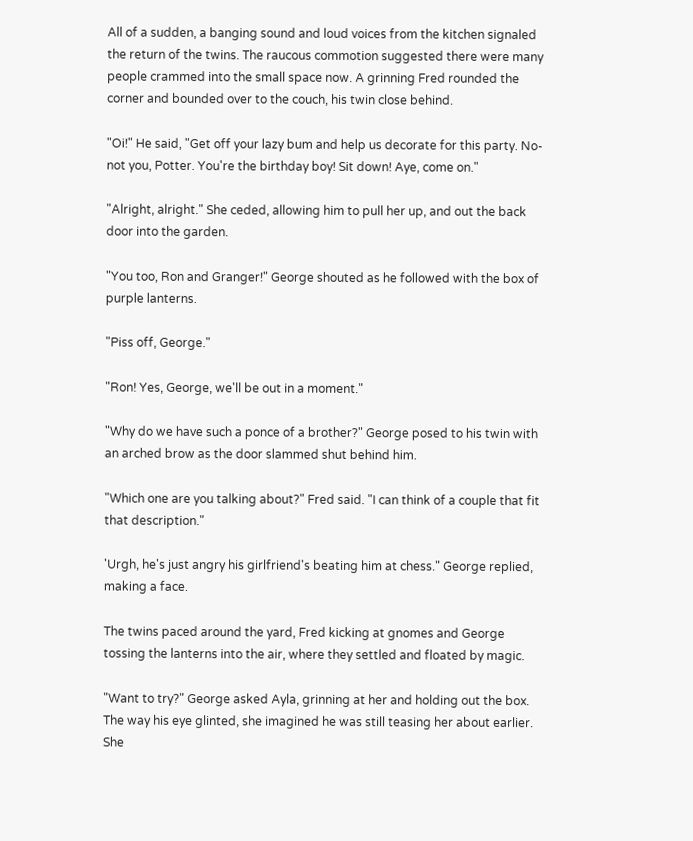All of a sudden, a banging sound and loud voices from the kitchen signaled the return of the twins. The raucous commotion suggested there were many people crammed into the small space now. A grinning Fred rounded the corner and bounded over to the couch, his twin close behind.

"Oi!" He said, "Get off your lazy bum and help us decorate for this party. No- not you, Potter. You're the birthday boy! Sit down! Aye, come on."

"Alright, alright." She ceded, allowing him to pull her up, and out the back door into the garden.

"You too, Ron and Granger!" George shouted as he followed with the box of purple lanterns.

"Piss off, George."

"Ron! Yes, George, we'll be out in a moment."

"Why do we have such a ponce of a brother?" George posed to his twin with an arched brow as the door slammed shut behind him.

"Which one are you talking about?" Fred said. "I can think of a couple that fit that description."

'Urgh, he's just angry his girlfriend's beating him at chess." George replied, making a face.

The twins paced around the yard, Fred kicking at gnomes and George tossing the lanterns into the air, where they settled and floated by magic.

"Want to try?" George asked Ayla, grinning at her and holding out the box. The way his eye glinted, she imagined he was still teasing her about earlier. She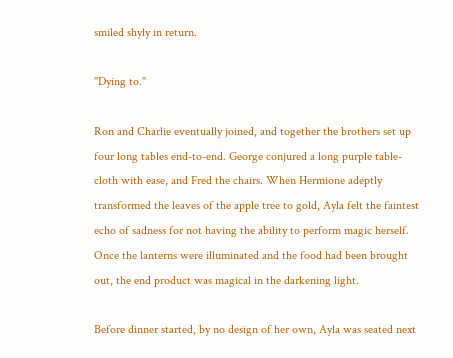smiled shyly in return.

"Dying to."

Ron and Charlie eventually joined, and together the brothers set up four long tables end-to-end. George conjured a long purple table-cloth with ease, and Fred the chairs. When Hermione adeptly transformed the leaves of the apple tree to gold, Ayla felt the faintest echo of sadness for not having the ability to perform magic herself. Once the lanterns were illuminated and the food had been brought out, the end product was magical in the darkening light.

Before dinner started, by no design of her own, Ayla was seated next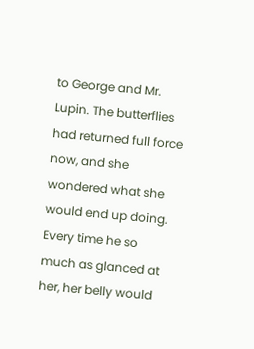to George and Mr. Lupin. The butterflies had returned full force now, and she wondered what she would end up doing. Every time he so much as glanced at her, her belly would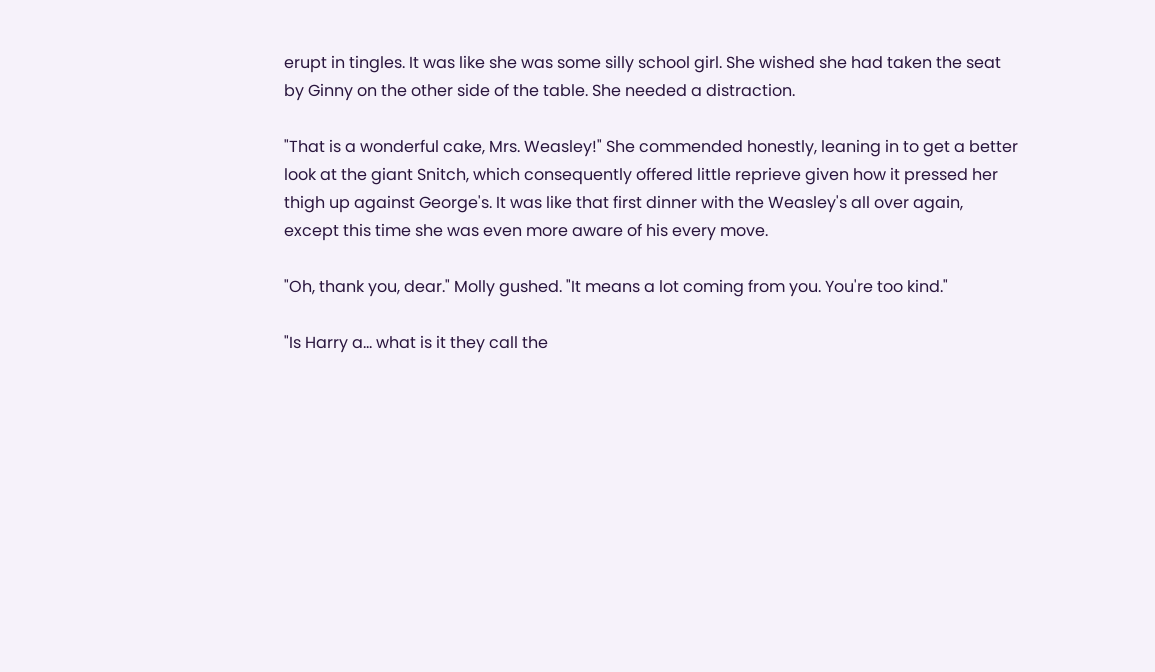erupt in tingles. It was like she was some silly school girl. She wished she had taken the seat by Ginny on the other side of the table. She needed a distraction.

"That is a wonderful cake, Mrs. Weasley!" She commended honestly, leaning in to get a better look at the giant Snitch, which consequently offered little reprieve given how it pressed her thigh up against George's. It was like that first dinner with the Weasley's all over again, except this time she was even more aware of his every move.

"Oh, thank you, dear." Molly gushed. "It means a lot coming from you. You're too kind."

"Is Harry a… what is it they call the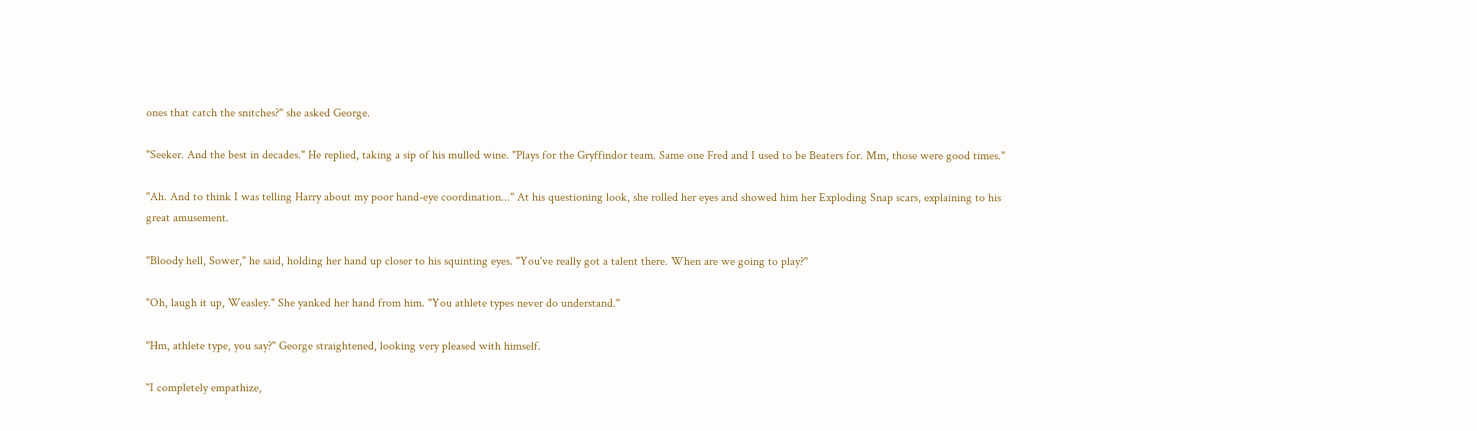ones that catch the snitches?" she asked George.

"Seeker. And the best in decades." He replied, taking a sip of his mulled wine. "Plays for the Gryffindor team. Same one Fred and I used to be Beaters for. Mm, those were good times."

"Ah. And to think I was telling Harry about my poor hand-eye coordination..." At his questioning look, she rolled her eyes and showed him her Exploding Snap scars, explaining to his great amusement.

"Bloody hell, Sower," he said, holding her hand up closer to his squinting eyes. "You've really got a talent there. When are we going to play?"

"Oh, laugh it up, Weasley." She yanked her hand from him. "You athlete types never do understand."

"Hm, athlete type, you say?" George straightened, looking very pleased with himself.

"I completely empathize,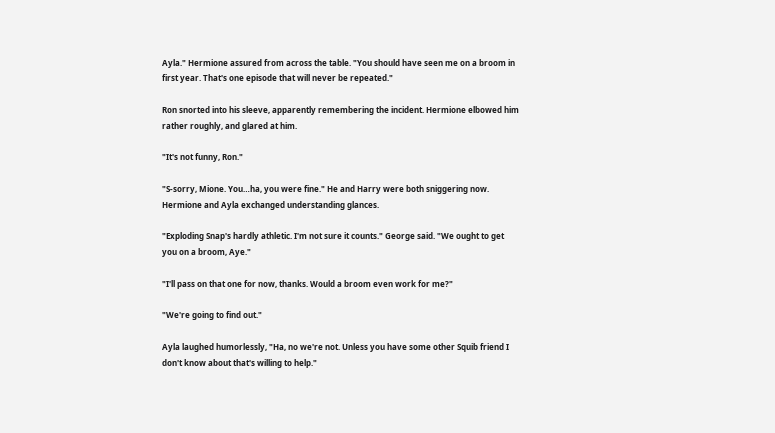Ayla." Hermione assured from across the table. "You should have seen me on a broom in first year. That's one episode that will never be repeated."

Ron snorted into his sleeve, apparently remembering the incident. Hermione elbowed him rather roughly, and glared at him.

"It's not funny, Ron."

"S-sorry, Mione. You…ha, you were fine." He and Harry were both sniggering now. Hermione and Ayla exchanged understanding glances.

"Exploding Snap's hardly athletic. I'm not sure it counts." George said. "We ought to get you on a broom, Aye."

"I'll pass on that one for now, thanks. Would a broom even work for me?"

"We're going to find out."

Ayla laughed humorlessly, "Ha, no we're not. Unless you have some other Squib friend I don't know about that's willing to help."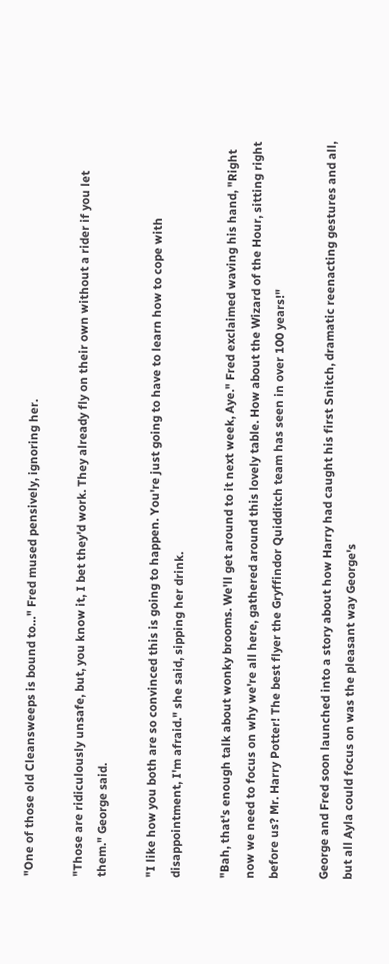"One of those old Cleansweeps is bound to…" Fred mused pensively, ignoring her.

"Those are ridiculously unsafe, but, you know it, I bet they'd work. They already fly on their own without a rider if you let them." George said.

"I like how you both are so convinced this is going to happen. You're just going to have to learn how to cope with disappointment, I'm afraid." she said, sipping her drink.

"Bah, that's enough talk about wonky brooms. We'll get around to it next week, Aye." Fred exclaimed waving his hand, "Right now we need to focus on why we're all here, gathered around this lovely table. How about the Wizard of the Hour, sitting right before us? Mr. Harry Potter! The best flyer the Gryffindor Quidditch team has seen in over 100 years!"

George and Fred soon launched into a story about how Harry had caught his first Snitch, dramatic reenacting gestures and all, but all Ayla could focus on was the pleasant way George's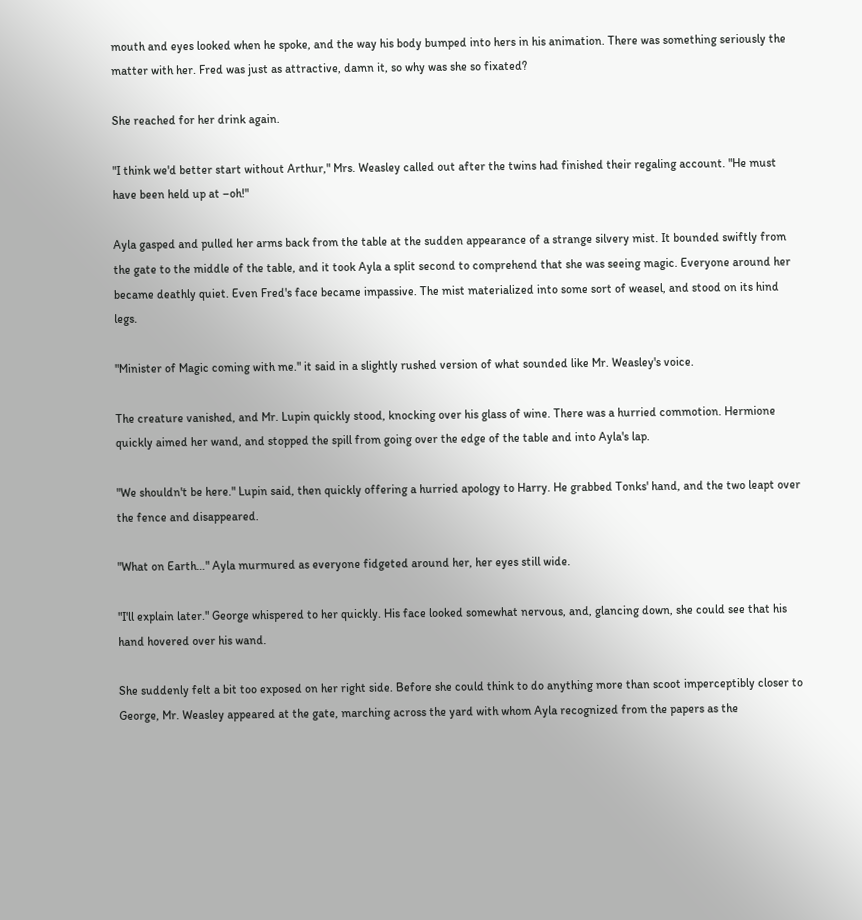mouth and eyes looked when he spoke, and the way his body bumped into hers in his animation. There was something seriously the matter with her. Fred was just as attractive, damn it, so why was she so fixated?

She reached for her drink again.

"I think we'd better start without Arthur," Mrs. Weasley called out after the twins had finished their regaling account. "He must have been held up at –oh!"

Ayla gasped and pulled her arms back from the table at the sudden appearance of a strange silvery mist. It bounded swiftly from the gate to the middle of the table, and it took Ayla a split second to comprehend that she was seeing magic. Everyone around her became deathly quiet. Even Fred's face became impassive. The mist materialized into some sort of weasel, and stood on its hind legs.

"Minister of Magic coming with me." it said in a slightly rushed version of what sounded like Mr. Weasley's voice.

The creature vanished, and Mr. Lupin quickly stood, knocking over his glass of wine. There was a hurried commotion. Hermione quickly aimed her wand, and stopped the spill from going over the edge of the table and into Ayla's lap.

"We shouldn't be here." Lupin said, then quickly offering a hurried apology to Harry. He grabbed Tonks' hand, and the two leapt over the fence and disappeared.

"What on Earth…" Ayla murmured as everyone fidgeted around her, her eyes still wide.

"I'll explain later." George whispered to her quickly. His face looked somewhat nervous, and, glancing down, she could see that his hand hovered over his wand.

She suddenly felt a bit too exposed on her right side. Before she could think to do anything more than scoot imperceptibly closer to George, Mr. Weasley appeared at the gate, marching across the yard with whom Ayla recognized from the papers as the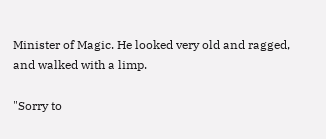Minister of Magic. He looked very old and ragged, and walked with a limp.

"Sorry to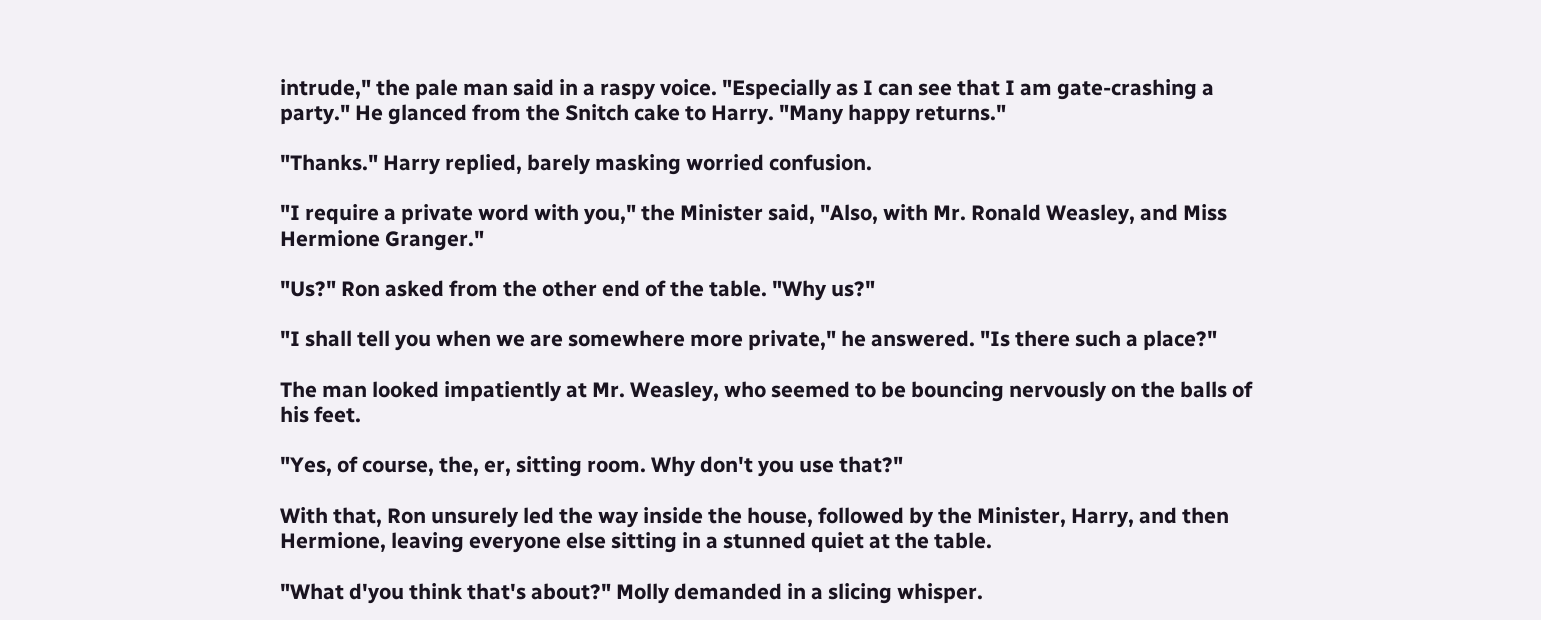intrude," the pale man said in a raspy voice. "Especially as I can see that I am gate-crashing a party." He glanced from the Snitch cake to Harry. "Many happy returns."

"Thanks." Harry replied, barely masking worried confusion.

"I require a private word with you," the Minister said, "Also, with Mr. Ronald Weasley, and Miss Hermione Granger."

"Us?" Ron asked from the other end of the table. "Why us?"

"I shall tell you when we are somewhere more private," he answered. "Is there such a place?"

The man looked impatiently at Mr. Weasley, who seemed to be bouncing nervously on the balls of his feet.

"Yes, of course, the, er, sitting room. Why don't you use that?"

With that, Ron unsurely led the way inside the house, followed by the Minister, Harry, and then Hermione, leaving everyone else sitting in a stunned quiet at the table.

"What d'you think that's about?" Molly demanded in a slicing whisper.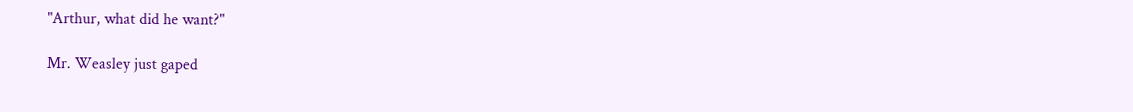"Arthur, what did he want?"

Mr. Weasley just gaped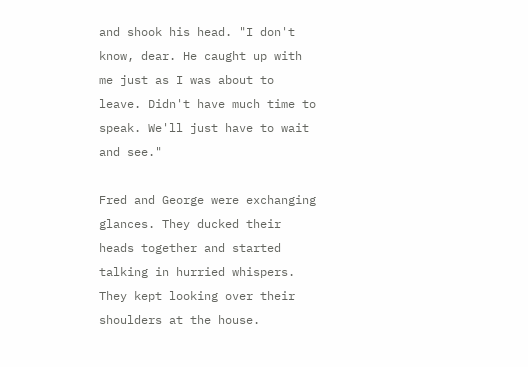and shook his head. "I don't know, dear. He caught up with me just as I was about to leave. Didn't have much time to speak. We'll just have to wait and see."

Fred and George were exchanging glances. They ducked their heads together and started talking in hurried whispers. They kept looking over their shoulders at the house.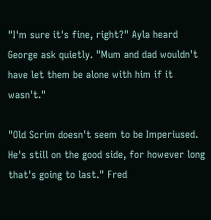"I'm sure it's fine, right?" Ayla heard George ask quietly. "Mum and dad wouldn't have let them be alone with him if it wasn't."

"Old Scrim doesn't seem to be Imperiused. He's still on the good side, for however long that's going to last." Fred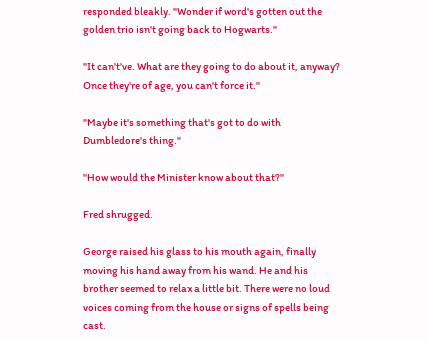responded bleakly. "Wonder if word's gotten out the golden trio isn't going back to Hogwarts."

"It can't've. What are they going to do about it, anyway? Once they're of age, you can't force it."

"Maybe it's something that's got to do with Dumbledore's thing."

"How would the Minister know about that?"

Fred shrugged.

George raised his glass to his mouth again, finally moving his hand away from his wand. He and his brother seemed to relax a little bit. There were no loud voices coming from the house or signs of spells being cast.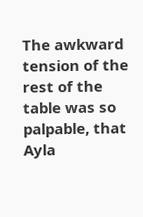The awkward tension of the rest of the table was so palpable, that Ayla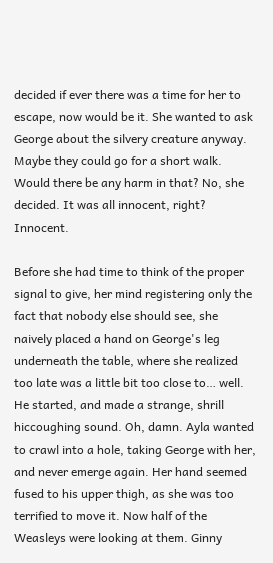decided if ever there was a time for her to escape, now would be it. She wanted to ask George about the silvery creature anyway. Maybe they could go for a short walk. Would there be any harm in that? No, she decided. It was all innocent, right? Innocent.

Before she had time to think of the proper signal to give, her mind registering only the fact that nobody else should see, she naively placed a hand on George's leg underneath the table, where she realized too late was a little bit too close to… well. He started, and made a strange, shrill hiccoughing sound. Oh, damn. Ayla wanted to crawl into a hole, taking George with her, and never emerge again. Her hand seemed fused to his upper thigh, as she was too terrified to move it. Now half of the Weasleys were looking at them. Ginny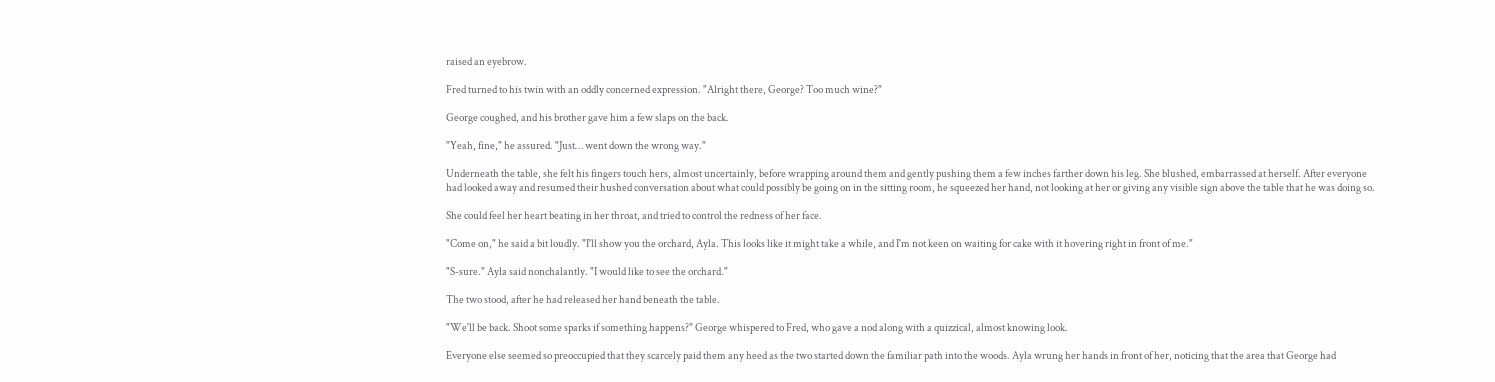raised an eyebrow.

Fred turned to his twin with an oddly concerned expression. "Alright there, George? Too much wine?"

George coughed, and his brother gave him a few slaps on the back.

"Yeah, fine," he assured. "Just… went down the wrong way."

Underneath the table, she felt his fingers touch hers, almost uncertainly, before wrapping around them and gently pushing them a few inches farther down his leg. She blushed, embarrassed at herself. After everyone had looked away and resumed their hushed conversation about what could possibly be going on in the sitting room, he squeezed her hand, not looking at her or giving any visible sign above the table that he was doing so.

She could feel her heart beating in her throat, and tried to control the redness of her face.

"Come on," he said a bit loudly. "I'll show you the orchard, Ayla. This looks like it might take a while, and I'm not keen on waiting for cake with it hovering right in front of me."

"S-sure." Ayla said nonchalantly. "I would like to see the orchard."

The two stood, after he had released her hand beneath the table.

"We'll be back. Shoot some sparks if something happens?" George whispered to Fred, who gave a nod along with a quizzical, almost knowing look.

Everyone else seemed so preoccupied that they scarcely paid them any heed as the two started down the familiar path into the woods. Ayla wrung her hands in front of her, noticing that the area that George had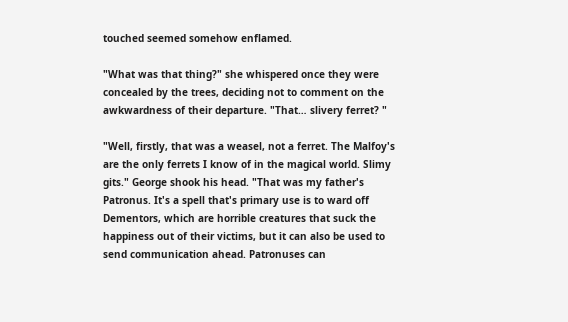touched seemed somehow enflamed.

"What was that thing?" she whispered once they were concealed by the trees, deciding not to comment on the awkwardness of their departure. "That… slivery ferret? "

"Well, firstly, that was a weasel, not a ferret. The Malfoy's are the only ferrets I know of in the magical world. Slimy gits." George shook his head. "That was my father's Patronus. It's a spell that's primary use is to ward off Dementors, which are horrible creatures that suck the happiness out of their victims, but it can also be used to send communication ahead. Patronuses can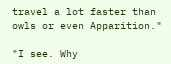travel a lot faster than owls or even Apparition."

"I see. Why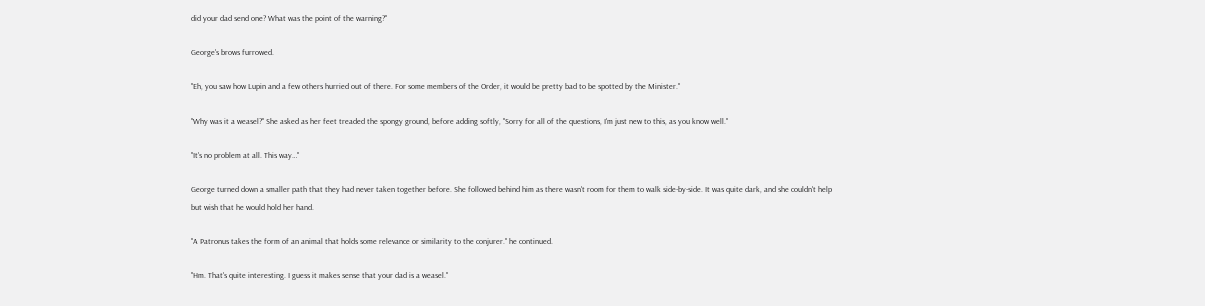did your dad send one? What was the point of the warning?"

George's brows furrowed.

"Eh, you saw how Lupin and a few others hurried out of there. For some members of the Order, it would be pretty bad to be spotted by the Minister."

"Why was it a weasel?" She asked as her feet treaded the spongy ground, before adding softly, "Sorry for all of the questions, I'm just new to this, as you know well."

"It's no problem at all. This way…"

George turned down a smaller path that they had never taken together before. She followed behind him as there wasn't room for them to walk side-by-side. It was quite dark, and she couldn't help but wish that he would hold her hand.

"A Patronus takes the form of an animal that holds some relevance or similarity to the conjurer." he continued.

"Hm. That's quite interesting. I guess it makes sense that your dad is a weasel."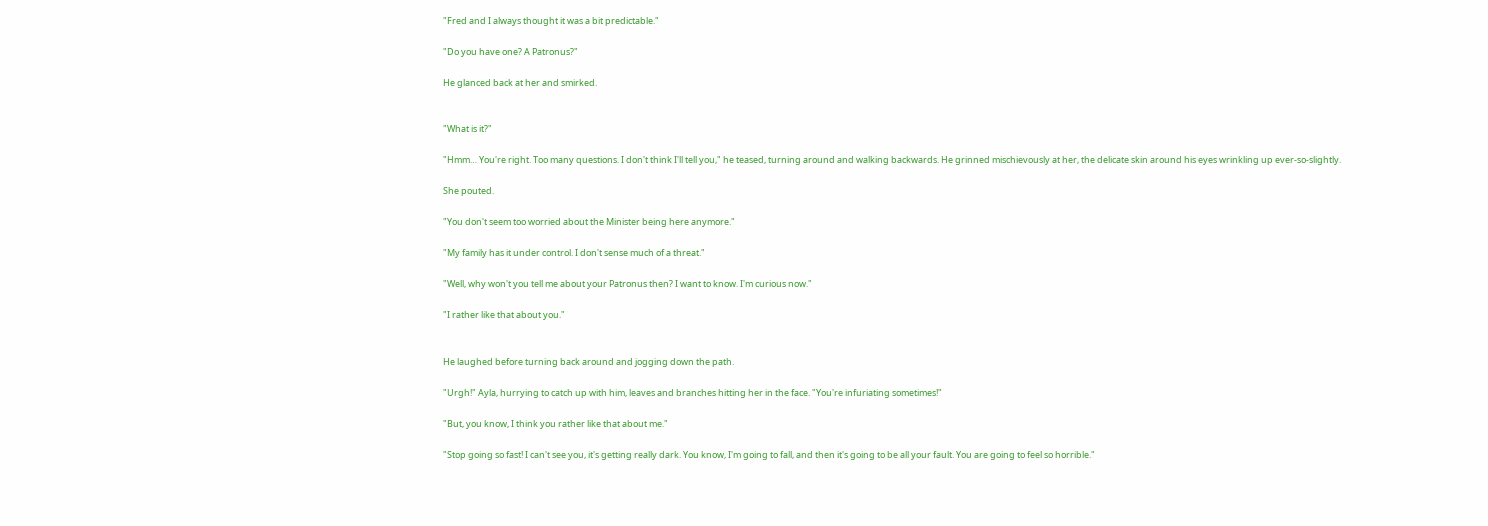"Fred and I always thought it was a bit predictable."

"Do you have one? A Patronus?"

He glanced back at her and smirked.


"What is it?"

"Hmm… You're right. Too many questions. I don't think I'll tell you," he teased, turning around and walking backwards. He grinned mischievously at her, the delicate skin around his eyes wrinkling up ever-so-slightly.

She pouted.

"You don't seem too worried about the Minister being here anymore."

"My family has it under control. I don't sense much of a threat."

"Well, why won't you tell me about your Patronus then? I want to know. I'm curious now."

"I rather like that about you."


He laughed before turning back around and jogging down the path.

"Urgh!" Ayla, hurrying to catch up with him, leaves and branches hitting her in the face. "You're infuriating sometimes!"

"But, you know, I think you rather like that about me."

"Stop going so fast! I can't see you, it's getting really dark. You know, I'm going to fall, and then it's going to be all your fault. You are going to feel so horrible."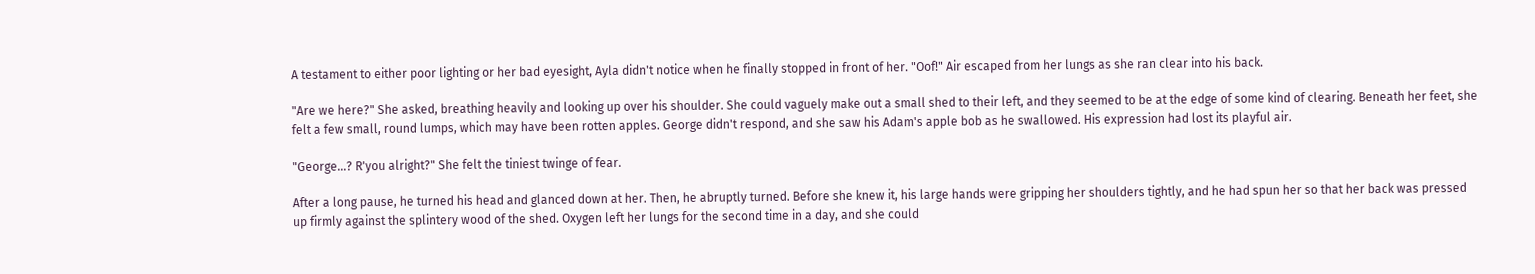A testament to either poor lighting or her bad eyesight, Ayla didn't notice when he finally stopped in front of her. "Oof!" Air escaped from her lungs as she ran clear into his back.

"Are we here?" She asked, breathing heavily and looking up over his shoulder. She could vaguely make out a small shed to their left, and they seemed to be at the edge of some kind of clearing. Beneath her feet, she felt a few small, round lumps, which may have been rotten apples. George didn't respond, and she saw his Adam's apple bob as he swallowed. His expression had lost its playful air.

"George…? R'you alright?" She felt the tiniest twinge of fear.

After a long pause, he turned his head and glanced down at her. Then, he abruptly turned. Before she knew it, his large hands were gripping her shoulders tightly, and he had spun her so that her back was pressed up firmly against the splintery wood of the shed. Oxygen left her lungs for the second time in a day, and she could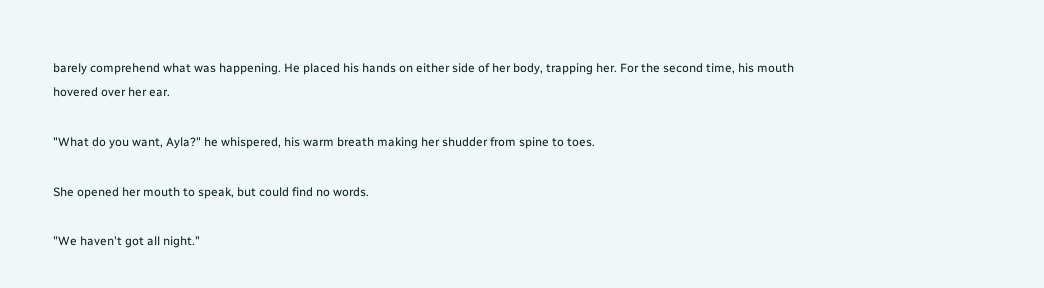barely comprehend what was happening. He placed his hands on either side of her body, trapping her. For the second time, his mouth hovered over her ear.

"What do you want, Ayla?" he whispered, his warm breath making her shudder from spine to toes.

She opened her mouth to speak, but could find no words.

"We haven't got all night."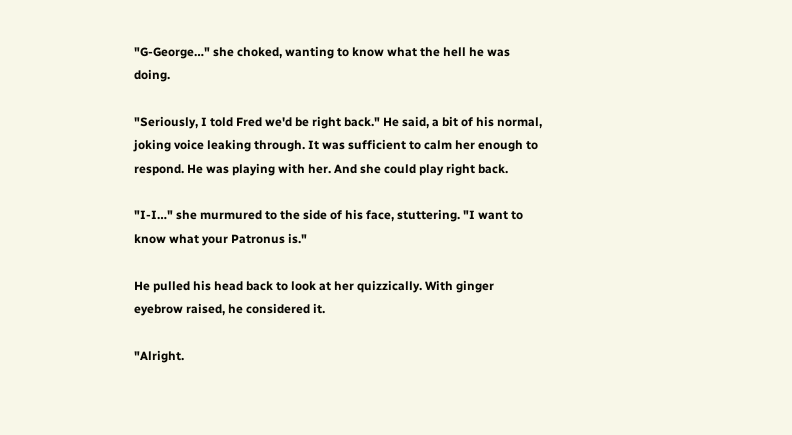"G-George…" she choked, wanting to know what the hell he was doing.

"Seriously, I told Fred we'd be right back." He said, a bit of his normal, joking voice leaking through. It was sufficient to calm her enough to respond. He was playing with her. And she could play right back.

"I-I…" she murmured to the side of his face, stuttering. "I want to know what your Patronus is."

He pulled his head back to look at her quizzically. With ginger eyebrow raised, he considered it.

"Alright.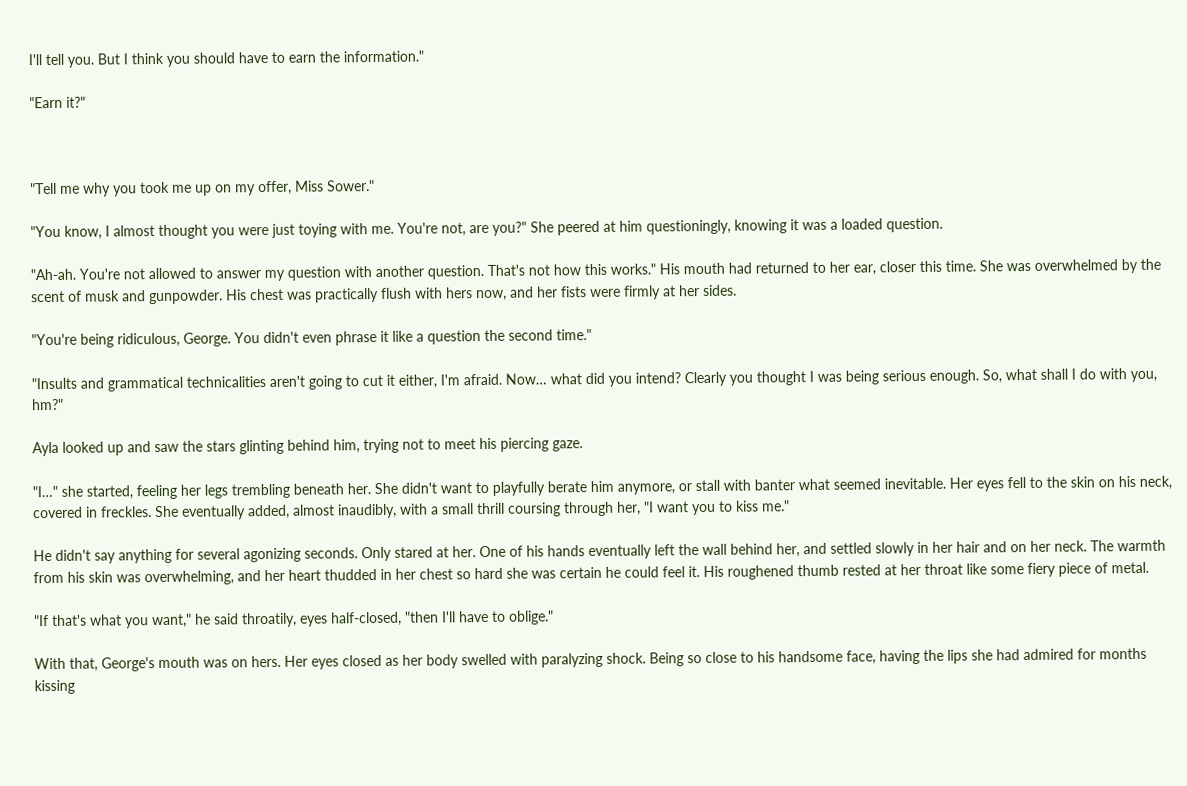I'll tell you. But I think you should have to earn the information."

"Earn it?"



"Tell me why you took me up on my offer, Miss Sower."

"You know, I almost thought you were just toying with me. You're not, are you?" She peered at him questioningly, knowing it was a loaded question.

"Ah-ah. You're not allowed to answer my question with another question. That's not how this works." His mouth had returned to her ear, closer this time. She was overwhelmed by the scent of musk and gunpowder. His chest was practically flush with hers now, and her fists were firmly at her sides.

"You're being ridiculous, George. You didn't even phrase it like a question the second time."

"Insults and grammatical technicalities aren't going to cut it either, I'm afraid. Now… what did you intend? Clearly you thought I was being serious enough. So, what shall I do with you, hm?"

Ayla looked up and saw the stars glinting behind him, trying not to meet his piercing gaze.

"I…" she started, feeling her legs trembling beneath her. She didn't want to playfully berate him anymore, or stall with banter what seemed inevitable. Her eyes fell to the skin on his neck, covered in freckles. She eventually added, almost inaudibly, with a small thrill coursing through her, "I want you to kiss me."

He didn't say anything for several agonizing seconds. Only stared at her. One of his hands eventually left the wall behind her, and settled slowly in her hair and on her neck. The warmth from his skin was overwhelming, and her heart thudded in her chest so hard she was certain he could feel it. His roughened thumb rested at her throat like some fiery piece of metal.

"If that's what you want," he said throatily, eyes half-closed, "then I'll have to oblige."

With that, George's mouth was on hers. Her eyes closed as her body swelled with paralyzing shock. Being so close to his handsome face, having the lips she had admired for months kissing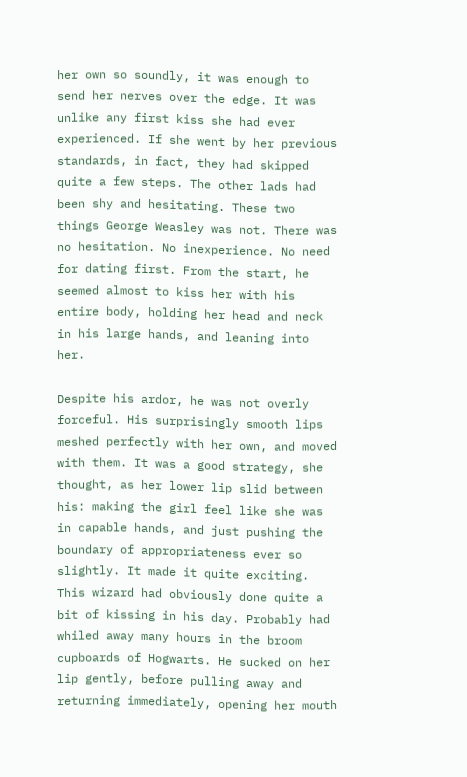her own so soundly, it was enough to send her nerves over the edge. It was unlike any first kiss she had ever experienced. If she went by her previous standards, in fact, they had skipped quite a few steps. The other lads had been shy and hesitating. These two things George Weasley was not. There was no hesitation. No inexperience. No need for dating first. From the start, he seemed almost to kiss her with his entire body, holding her head and neck in his large hands, and leaning into her.

Despite his ardor, he was not overly forceful. His surprisingly smooth lips meshed perfectly with her own, and moved with them. It was a good strategy, she thought, as her lower lip slid between his: making the girl feel like she was in capable hands, and just pushing the boundary of appropriateness ever so slightly. It made it quite exciting. This wizard had obviously done quite a bit of kissing in his day. Probably had whiled away many hours in the broom cupboards of Hogwarts. He sucked on her lip gently, before pulling away and returning immediately, opening her mouth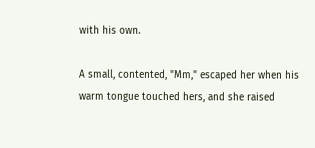with his own.

A small, contented, "Mm," escaped her when his warm tongue touched hers, and she raised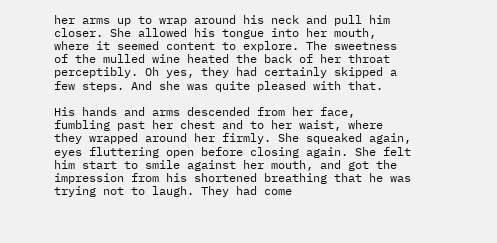her arms up to wrap around his neck and pull him closer. She allowed his tongue into her mouth, where it seemed content to explore. The sweetness of the mulled wine heated the back of her throat perceptibly. Oh yes, they had certainly skipped a few steps. And she was quite pleased with that.

His hands and arms descended from her face, fumbling past her chest and to her waist, where they wrapped around her firmly. She squeaked again, eyes fluttering open before closing again. She felt him start to smile against her mouth, and got the impression from his shortened breathing that he was trying not to laugh. They had come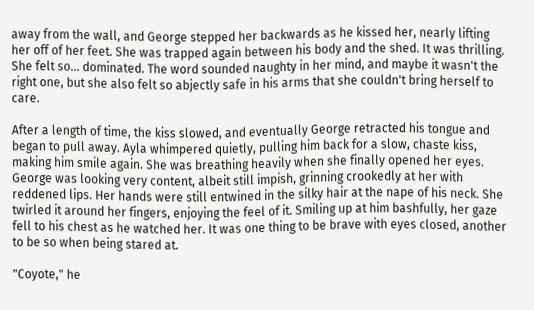away from the wall, and George stepped her backwards as he kissed her, nearly lifting her off of her feet. She was trapped again between his body and the shed. It was thrilling. She felt so… dominated. The word sounded naughty in her mind, and maybe it wasn't the right one, but she also felt so abjectly safe in his arms that she couldn't bring herself to care.

After a length of time, the kiss slowed, and eventually George retracted his tongue and began to pull away. Ayla whimpered quietly, pulling him back for a slow, chaste kiss, making him smile again. She was breathing heavily when she finally opened her eyes. George was looking very content, albeit still impish, grinning crookedly at her with reddened lips. Her hands were still entwined in the silky hair at the nape of his neck. She twirled it around her fingers, enjoying the feel of it. Smiling up at him bashfully, her gaze fell to his chest as he watched her. It was one thing to be brave with eyes closed, another to be so when being stared at.

"Coyote," he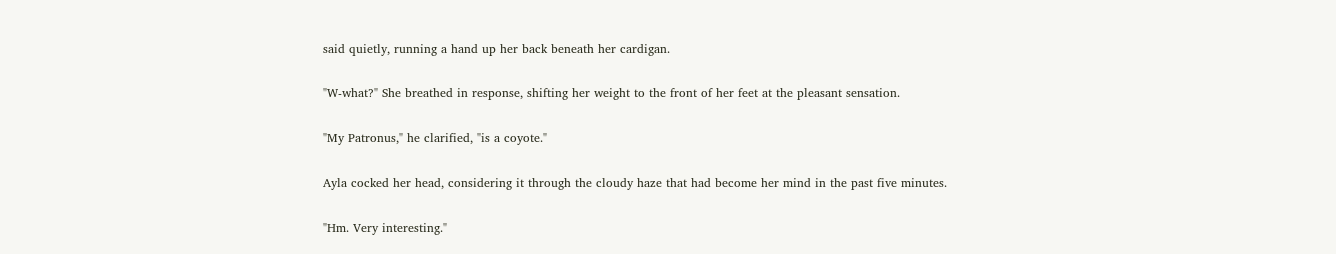said quietly, running a hand up her back beneath her cardigan.

"W-what?" She breathed in response, shifting her weight to the front of her feet at the pleasant sensation.

"My Patronus," he clarified, "is a coyote."

Ayla cocked her head, considering it through the cloudy haze that had become her mind in the past five minutes.

"Hm. Very interesting."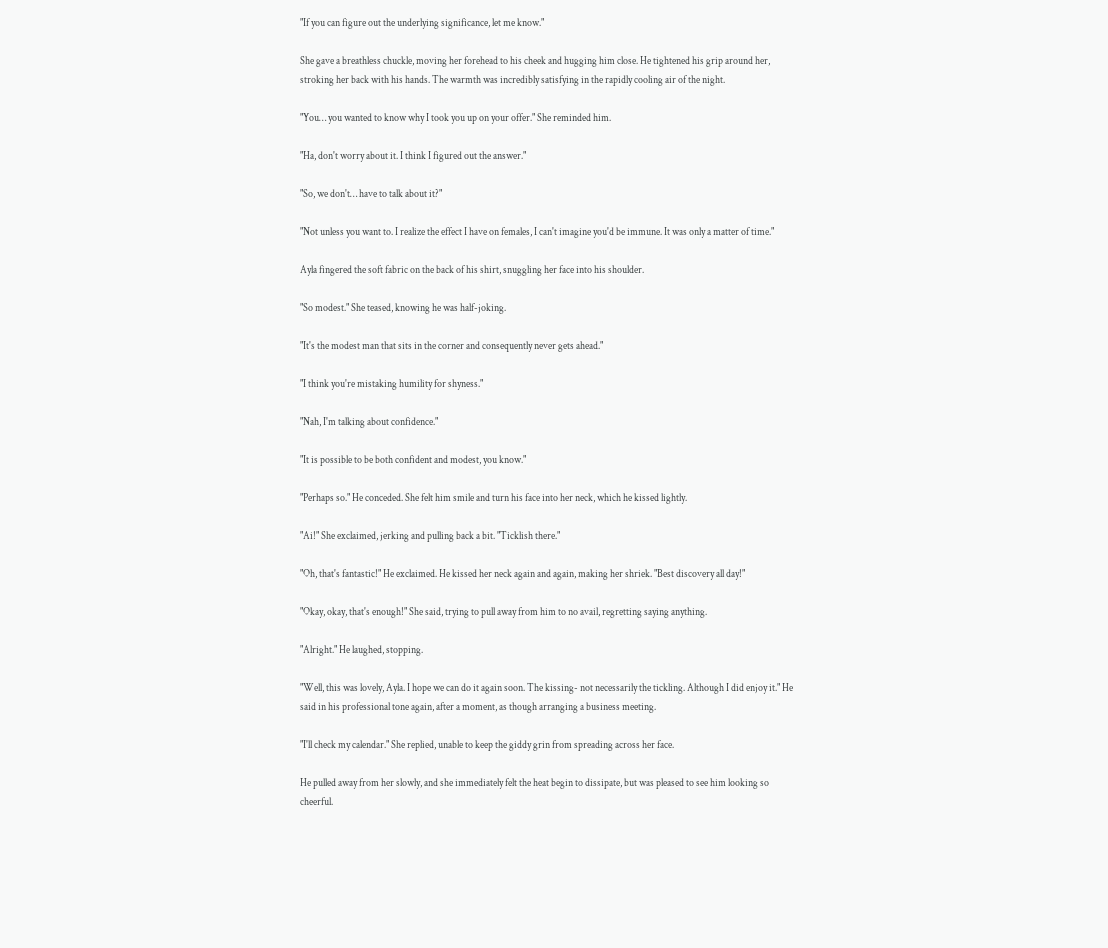"If you can figure out the underlying significance, let me know."

She gave a breathless chuckle, moving her forehead to his cheek and hugging him close. He tightened his grip around her, stroking her back with his hands. The warmth was incredibly satisfying in the rapidly cooling air of the night.

"You… you wanted to know why I took you up on your offer." She reminded him.

"Ha, don't worry about it. I think I figured out the answer."

"So, we don't… have to talk about it?"

"Not unless you want to. I realize the effect I have on females, I can't imagine you'd be immune. It was only a matter of time."

Ayla fingered the soft fabric on the back of his shirt, snuggling her face into his shoulder.

"So modest." She teased, knowing he was half-joking.

"It's the modest man that sits in the corner and consequently never gets ahead."

"I think you're mistaking humility for shyness."

"Nah, I'm talking about confidence."

"It is possible to be both confident and modest, you know."

"Perhaps so." He conceded. She felt him smile and turn his face into her neck, which he kissed lightly.

"Ai!" She exclaimed, jerking and pulling back a bit. "Ticklish there."

"Oh, that's fantastic!" He exclaimed. He kissed her neck again and again, making her shriek. "Best discovery all day!"

"Okay, okay, that's enough!" She said, trying to pull away from him to no avail, regretting saying anything.

"Alright." He laughed, stopping.

"Well, this was lovely, Ayla. I hope we can do it again soon. The kissing- not necessarily the tickling. Although I did enjoy it." He said in his professional tone again, after a moment, as though arranging a business meeting.

"I'll check my calendar." She replied, unable to keep the giddy grin from spreading across her face.

He pulled away from her slowly, and she immediately felt the heat begin to dissipate, but was pleased to see him looking so cheerful.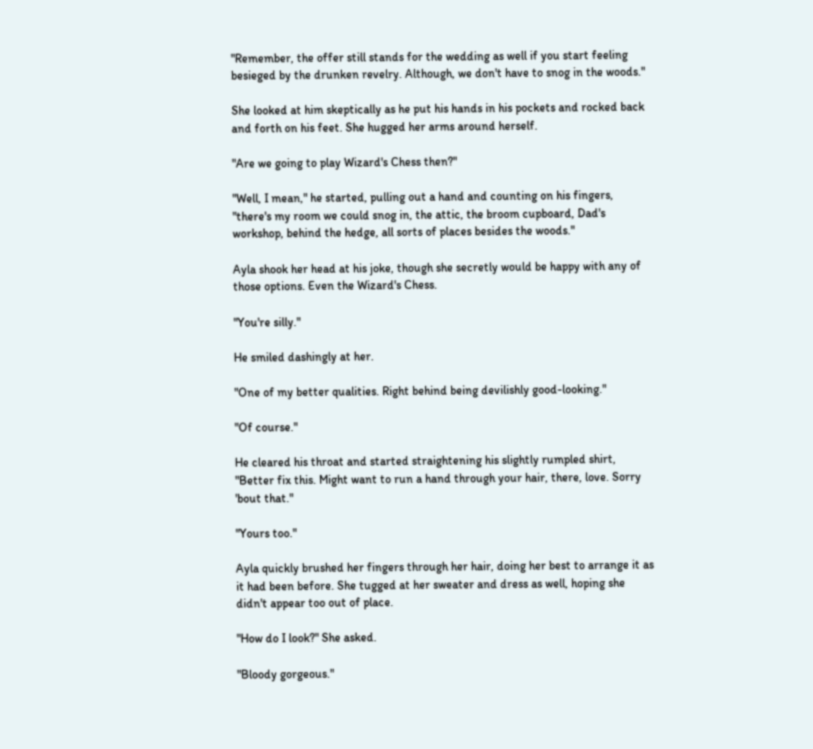"Remember, the offer still stands for the wedding as well if you start feeling besieged by the drunken revelry. Although, we don't have to snog in the woods."

She looked at him skeptically as he put his hands in his pockets and rocked back and forth on his feet. She hugged her arms around herself.

"Are we going to play Wizard's Chess then?"

"Well, I mean," he started, pulling out a hand and counting on his fingers, "there's my room we could snog in, the attic, the broom cupboard, Dad's workshop, behind the hedge, all sorts of places besides the woods."

Ayla shook her head at his joke, though she secretly would be happy with any of those options. Even the Wizard's Chess.

"You're silly."

He smiled dashingly at her.

"One of my better qualities. Right behind being devilishly good-looking."

"Of course."

He cleared his throat and started straightening his slightly rumpled shirt, "Better fix this. Might want to run a hand through your hair, there, love. Sorry 'bout that."

"Yours too."

Ayla quickly brushed her fingers through her hair, doing her best to arrange it as it had been before. She tugged at her sweater and dress as well, hoping she didn't appear too out of place.

"How do I look?" She asked.

"Bloody gorgeous."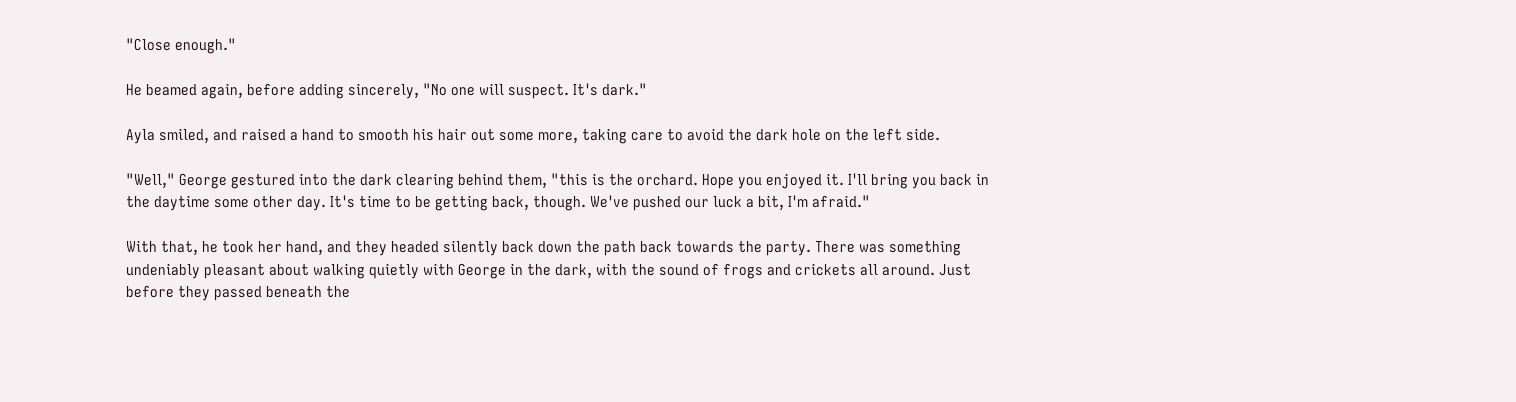"Close enough."

He beamed again, before adding sincerely, "No one will suspect. It's dark."

Ayla smiled, and raised a hand to smooth his hair out some more, taking care to avoid the dark hole on the left side.

"Well," George gestured into the dark clearing behind them, "this is the orchard. Hope you enjoyed it. I'll bring you back in the daytime some other day. It's time to be getting back, though. We've pushed our luck a bit, I'm afraid."

With that, he took her hand, and they headed silently back down the path back towards the party. There was something undeniably pleasant about walking quietly with George in the dark, with the sound of frogs and crickets all around. Just before they passed beneath the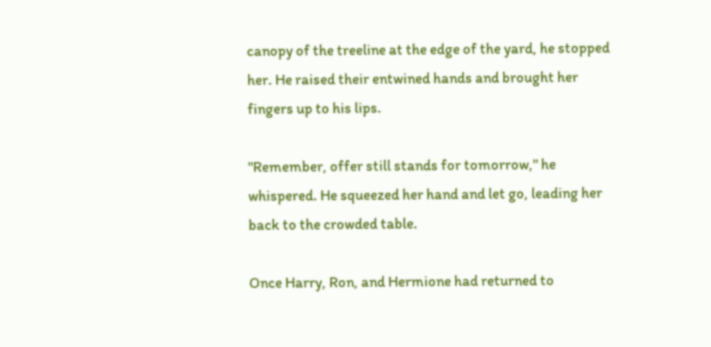canopy of the treeline at the edge of the yard, he stopped her. He raised their entwined hands and brought her fingers up to his lips.

"Remember, offer still stands for tomorrow," he whispered. He squeezed her hand and let go, leading her back to the crowded table.

Once Harry, Ron, and Hermione had returned to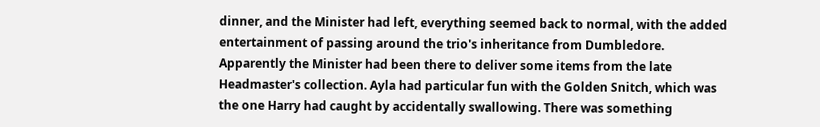dinner, and the Minister had left, everything seemed back to normal, with the added entertainment of passing around the trio's inheritance from Dumbledore. Apparently the Minister had been there to deliver some items from the late Headmaster's collection. Ayla had particular fun with the Golden Snitch, which was the one Harry had caught by accidentally swallowing. There was something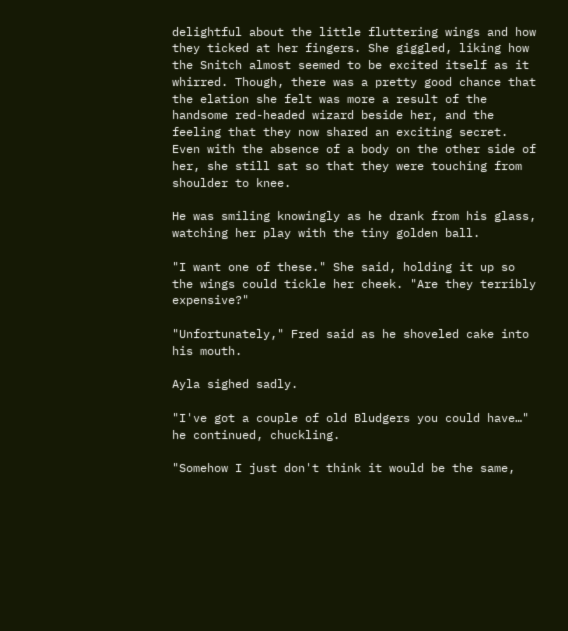delightful about the little fluttering wings and how they ticked at her fingers. She giggled, liking how the Snitch almost seemed to be excited itself as it whirred. Though, there was a pretty good chance that the elation she felt was more a result of the handsome red-headed wizard beside her, and the feeling that they now shared an exciting secret. Even with the absence of a body on the other side of her, she still sat so that they were touching from shoulder to knee.

He was smiling knowingly as he drank from his glass, watching her play with the tiny golden ball.

"I want one of these." She said, holding it up so the wings could tickle her cheek. "Are they terribly expensive?"

"Unfortunately," Fred said as he shoveled cake into his mouth.

Ayla sighed sadly.

"I've got a couple of old Bludgers you could have…" he continued, chuckling.

"Somehow I just don't think it would be the same,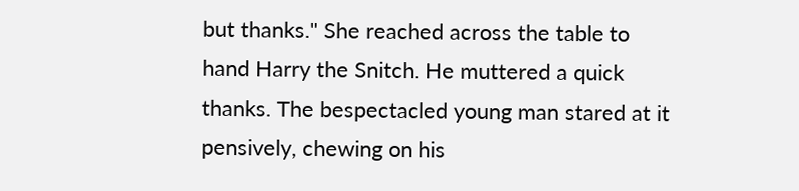but thanks." She reached across the table to hand Harry the Snitch. He muttered a quick thanks. The bespectacled young man stared at it pensively, chewing on his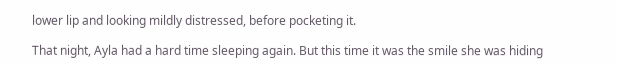lower lip and looking mildly distressed, before pocketing it.

That night, Ayla had a hard time sleeping again. But this time it was the smile she was hiding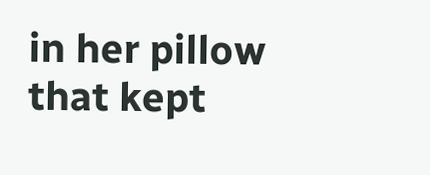in her pillow that kept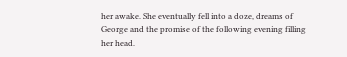her awake. She eventually fell into a doze, dreams of George and the promise of the following evening filling her head.